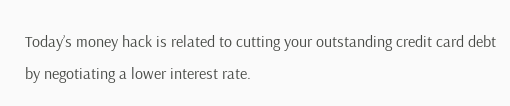Today’s money hack is related to cutting your outstanding credit card debt by negotiating a lower interest rate.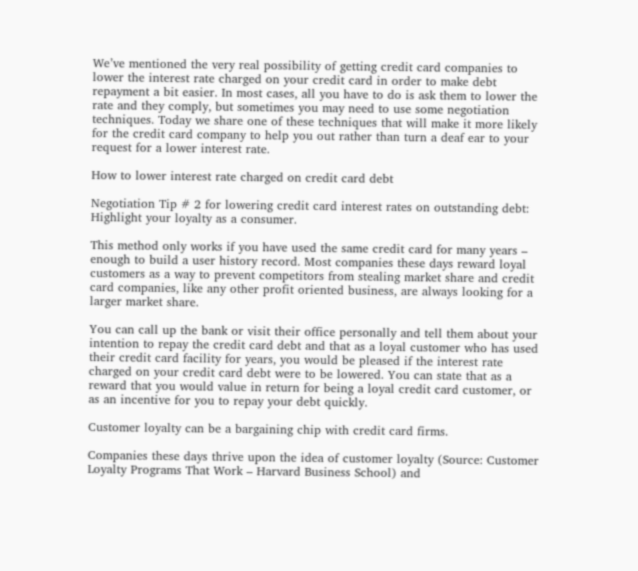We’ve mentioned the very real possibility of getting credit card companies to lower the interest rate charged on your credit card in order to make debt repayment a bit easier. In most cases, all you have to do is ask them to lower the rate and they comply, but sometimes you may need to use some negotiation techniques. Today we share one of these techniques that will make it more likely for the credit card company to help you out rather than turn a deaf ear to your request for a lower interest rate.

How to lower interest rate charged on credit card debt

Negotiation Tip # 2 for lowering credit card interest rates on outstanding debt: Highlight your loyalty as a consumer.

This method only works if you have used the same credit card for many years – enough to build a user history record. Most companies these days reward loyal customers as a way to prevent competitors from stealing market share and credit card companies, like any other profit oriented business, are always looking for a larger market share.

You can call up the bank or visit their office personally and tell them about your intention to repay the credit card debt and that as a loyal customer who has used their credit card facility for years, you would be pleased if the interest rate charged on your credit card debt were to be lowered. You can state that as a reward that you would value in return for being a loyal credit card customer, or as an incentive for you to repay your debt quickly.

Customer loyalty can be a bargaining chip with credit card firms.

Companies these days thrive upon the idea of customer loyalty (Source: Customer Loyalty Programs That Work – Harvard Business School) and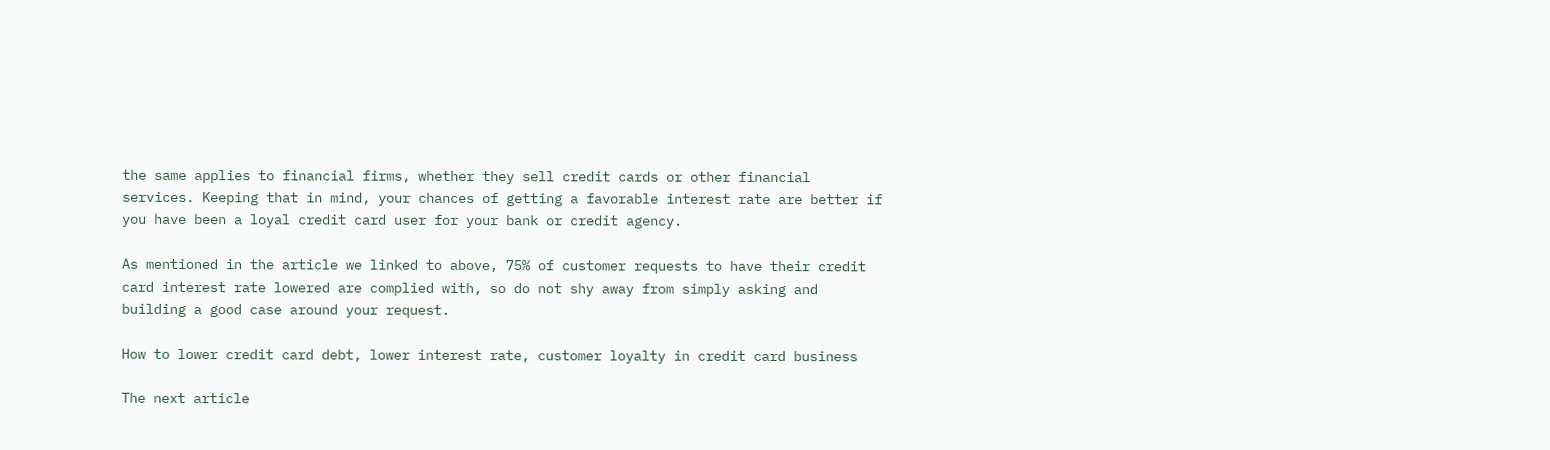the same applies to financial firms, whether they sell credit cards or other financial services. Keeping that in mind, your chances of getting a favorable interest rate are better if you have been a loyal credit card user for your bank or credit agency.

As mentioned in the article we linked to above, 75% of customer requests to have their credit card interest rate lowered are complied with, so do not shy away from simply asking and building a good case around your request.

How to lower credit card debt, lower interest rate, customer loyalty in credit card business

The next article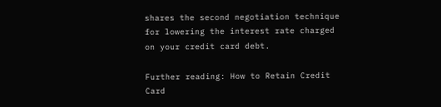shares the second negotiation technique for lowering the interest rate charged on your credit card debt.

Further reading: How to Retain Credit Card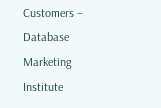Customers – Database Marketing Institute